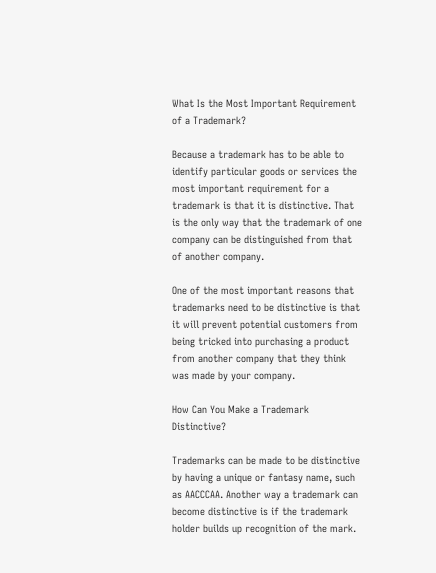What Is the Most Important Requirement of a Trademark?

Because a trademark has to be able to identify particular goods or services the most important requirement for a trademark is that it is distinctive. That is the only way that the trademark of one company can be distinguished from that of another company.

One of the most important reasons that trademarks need to be distinctive is that it will prevent potential customers from being tricked into purchasing a product from another company that they think was made by your company.

How Can You Make a Trademark Distinctive?

Trademarks can be made to be distinctive by having a unique or fantasy name, such as AACCCAA. Another way a trademark can become distinctive is if the trademark holder builds up recognition of the mark.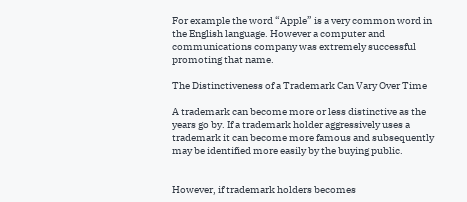For example the word “Apple” is a very common word in the English language. However a computer and communications company was extremely successful promoting that name.

The Distinctiveness of a Trademark Can Vary Over Time

A trademark can become more or less distinctive as the years go by. If a trademark holder aggressively uses a trademark it can become more famous and subsequently may be identified more easily by the buying public.


However, if trademark holders becomes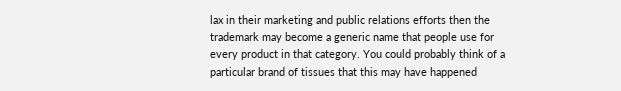lax in their marketing and public relations efforts then the trademark may become a generic name that people use for every product in that category. You could probably think of a particular brand of tissues that this may have happened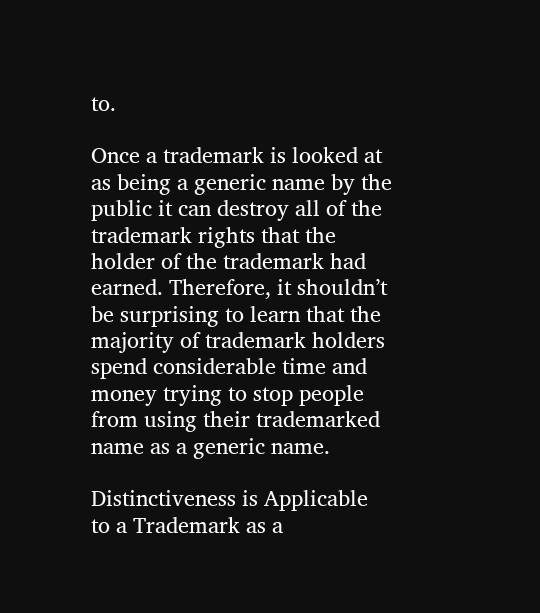to.

Once a trademark is looked at as being a generic name by the public it can destroy all of the trademark rights that the holder of the trademark had earned. Therefore, it shouldn’t be surprising to learn that the majority of trademark holders spend considerable time and money trying to stop people from using their trademarked name as a generic name.

Distinctiveness is Applicable to a Trademark as a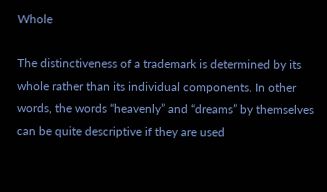Whole

The distinctiveness of a trademark is determined by its whole rather than its individual components. In other words, the words “heavenly” and “dreams” by themselves can be quite descriptive if they are used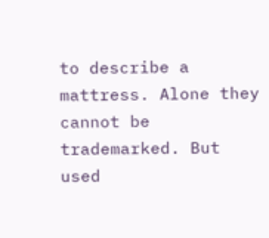to describe a mattress. Alone they cannot be trademarked. But used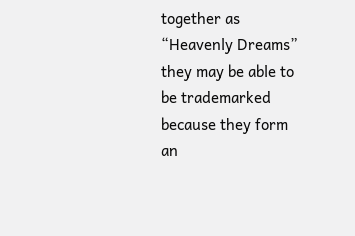together as “Heavenly Dreams” they may be able to be trademarked because they form an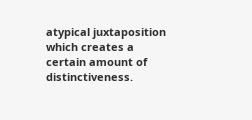atypical juxtaposition which creates a certain amount of distinctiveness.